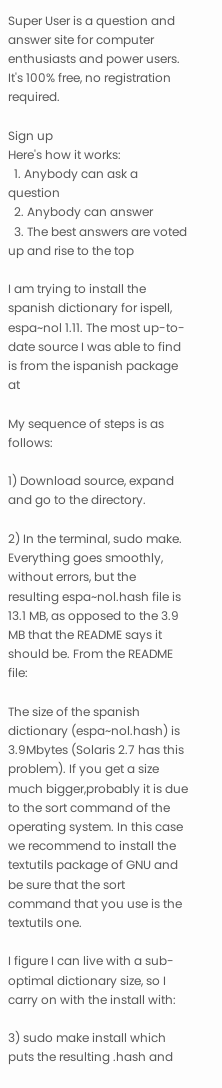Super User is a question and answer site for computer enthusiasts and power users. It's 100% free, no registration required.

Sign up
Here's how it works:
  1. Anybody can ask a question
  2. Anybody can answer
  3. The best answers are voted up and rise to the top

I am trying to install the spanish dictionary for ispell, espa~nol 1.11. The most up-to-date source I was able to find is from the ispanish package at

My sequence of steps is as follows:

1) Download source, expand and go to the directory.

2) In the terminal, sudo make. Everything goes smoothly, without errors, but the resulting espa~nol.hash file is 13.1 MB, as opposed to the 3.9 MB that the README says it should be. From the README file:

The size of the spanish dictionary (espa~nol.hash) is 3.9Mbytes (Solaris 2.7 has this problem). If you get a size much bigger,probably it is due to the sort command of the operating system. In this case we recommend to install the textutils package of GNU and be sure that the sort command that you use is the textutils one.

I figure I can live with a sub-optimal dictionary size, so I carry on with the install with:

3) sudo make install which puts the resulting .hash and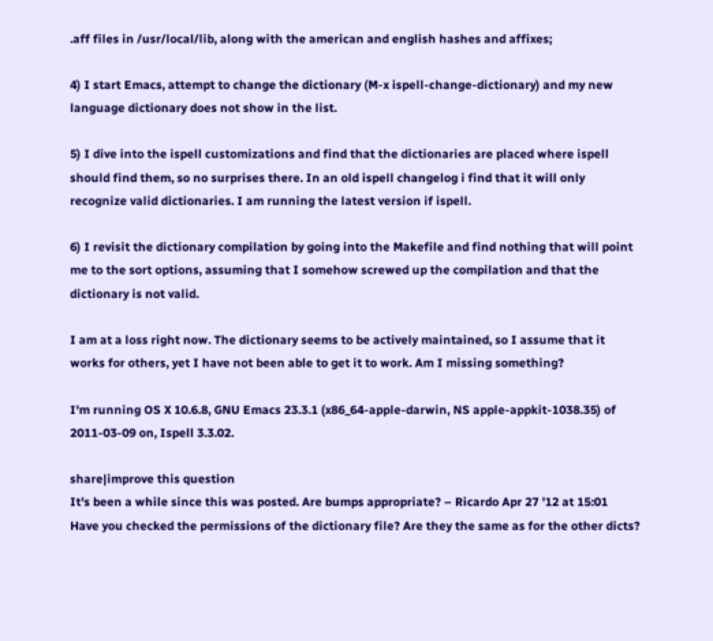.aff files in /usr/local/lib, along with the american and english hashes and affixes;

4) I start Emacs, attempt to change the dictionary (M-x ispell-change-dictionary) and my new language dictionary does not show in the list.

5) I dive into the ispell customizations and find that the dictionaries are placed where ispell should find them, so no surprises there. In an old ispell changelog i find that it will only recognize valid dictionaries. I am running the latest version if ispell.

6) I revisit the dictionary compilation by going into the Makefile and find nothing that will point me to the sort options, assuming that I somehow screwed up the compilation and that the dictionary is not valid.

I am at a loss right now. The dictionary seems to be actively maintained, so I assume that it works for others, yet I have not been able to get it to work. Am I missing something?

I'm running OS X 10.6.8, GNU Emacs 23.3.1 (x86_64-apple-darwin, NS apple-appkit-1038.35) of 2011-03-09 on, Ispell 3.3.02.

share|improve this question
It's been a while since this was posted. Are bumps appropriate? – Ricardo Apr 27 '12 at 15:01
Have you checked the permissions of the dictionary file? Are they the same as for the other dicts?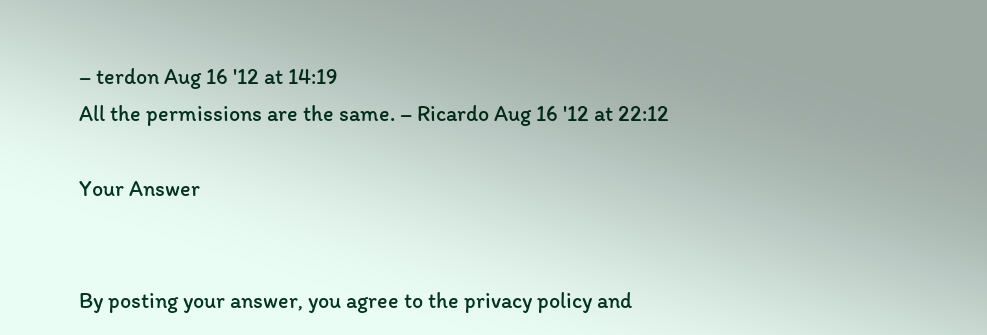– terdon Aug 16 '12 at 14:19
All the permissions are the same. – Ricardo Aug 16 '12 at 22:12

Your Answer


By posting your answer, you agree to the privacy policy and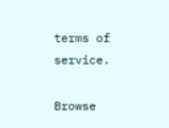terms of service.

Browse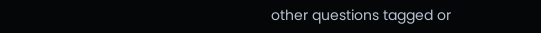other questions tagged or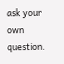ask your own question.